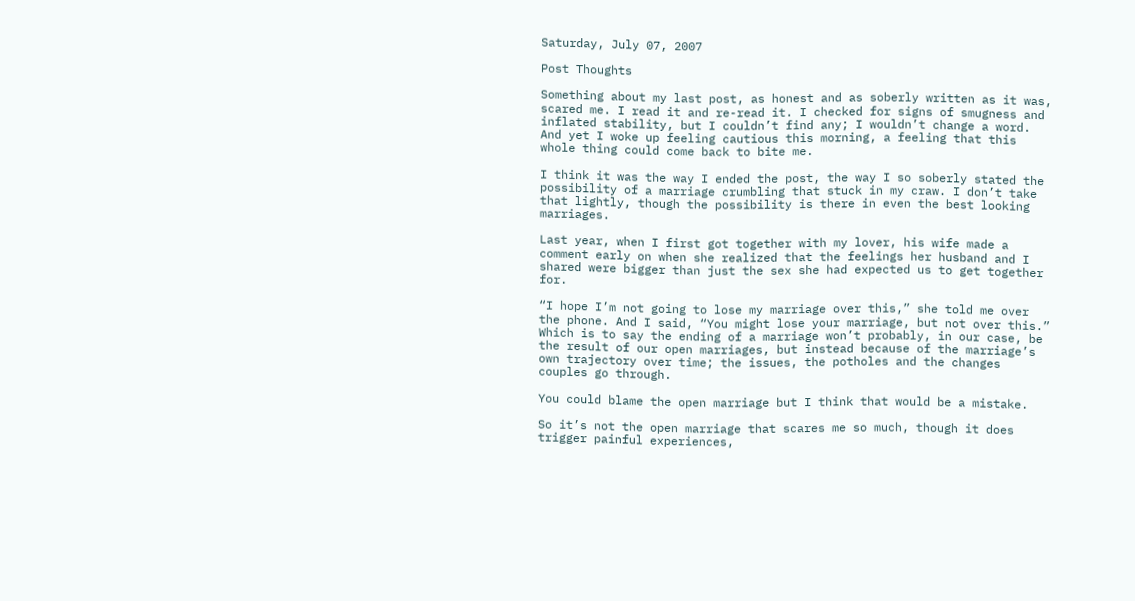Saturday, July 07, 2007

Post Thoughts

Something about my last post, as honest and as soberly written as it was, scared me. I read it and re-read it. I checked for signs of smugness and inflated stability, but I couldn’t find any; I wouldn’t change a word. And yet I woke up feeling cautious this morning, a feeling that this whole thing could come back to bite me.

I think it was the way I ended the post, the way I so soberly stated the possibility of a marriage crumbling that stuck in my craw. I don’t take that lightly, though the possibility is there in even the best looking marriages.

Last year, when I first got together with my lover, his wife made a comment early on when she realized that the feelings her husband and I shared were bigger than just the sex she had expected us to get together for.

“I hope I’m not going to lose my marriage over this,” she told me over the phone. And I said, “You might lose your marriage, but not over this.” Which is to say the ending of a marriage won’t probably, in our case, be the result of our open marriages, but instead because of the marriage’s own trajectory over time; the issues, the potholes and the changes couples go through.

You could blame the open marriage but I think that would be a mistake.

So it’s not the open marriage that scares me so much, though it does trigger painful experiences,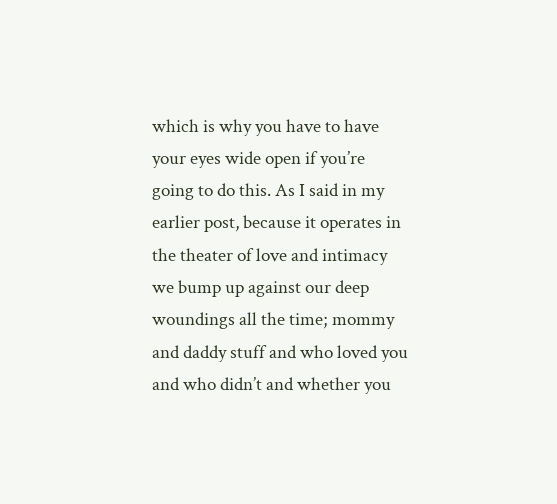which is why you have to have your eyes wide open if you’re going to do this. As I said in my earlier post, because it operates in the theater of love and intimacy we bump up against our deep woundings all the time; mommy and daddy stuff and who loved you and who didn’t and whether you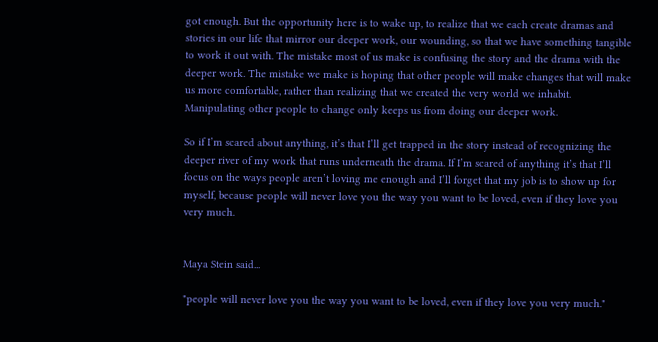got enough. But the opportunity here is to wake up, to realize that we each create dramas and stories in our life that mirror our deeper work, our wounding, so that we have something tangible to work it out with. The mistake most of us make is confusing the story and the drama with the deeper work. The mistake we make is hoping that other people will make changes that will make us more comfortable, rather than realizing that we created the very world we inhabit. Manipulating other people to change only keeps us from doing our deeper work.

So if I’m scared about anything, it’s that I’ll get trapped in the story instead of recognizing the deeper river of my work that runs underneath the drama. If I’m scared of anything it’s that I’ll focus on the ways people aren’t loving me enough and I’ll forget that my job is to show up for myself, because people will never love you the way you want to be loved, even if they love you very much.


Maya Stein said...

"people will never love you the way you want to be loved, even if they love you very much."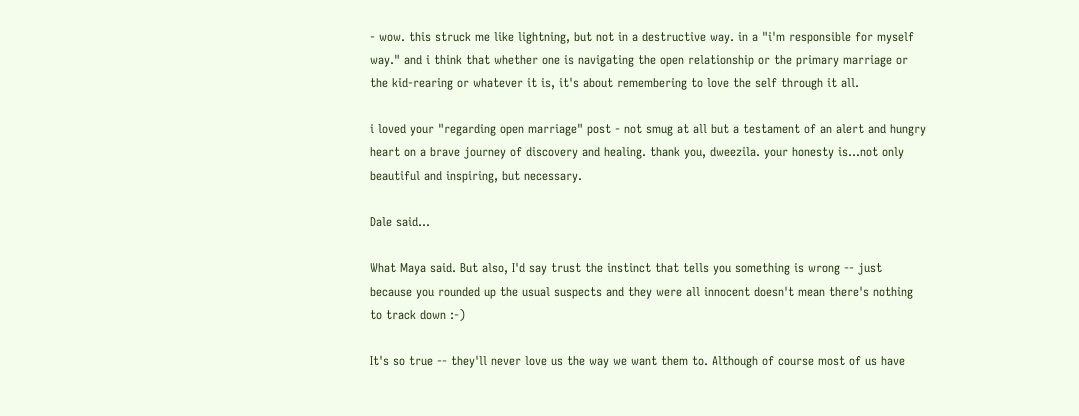- wow. this struck me like lightning, but not in a destructive way. in a "i'm responsible for myself way." and i think that whether one is navigating the open relationship or the primary marriage or the kid-rearing or whatever it is, it's about remembering to love the self through it all.

i loved your "regarding open marriage" post - not smug at all but a testament of an alert and hungry heart on a brave journey of discovery and healing. thank you, dweezila. your honesty is...not only beautiful and inspiring, but necessary.

Dale said...

What Maya said. But also, I'd say trust the instinct that tells you something is wrong -- just because you rounded up the usual suspects and they were all innocent doesn't mean there's nothing to track down :-)

It's so true -- they'll never love us the way we want them to. Although of course most of us have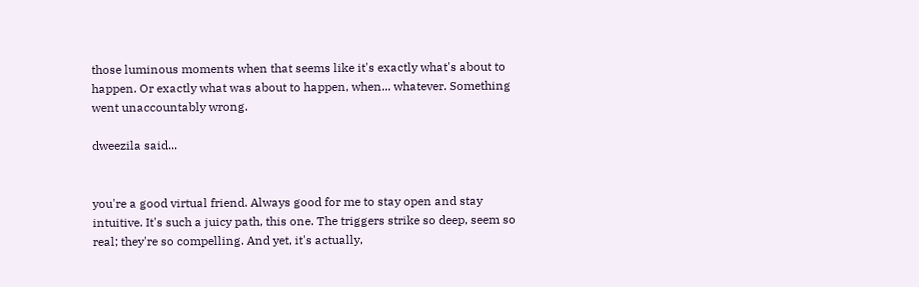those luminous moments when that seems like it's exactly what's about to happen. Or exactly what was about to happen, when... whatever. Something went unaccountably wrong.

dweezila said...


you're a good virtual friend. Always good for me to stay open and stay intuitive. It's such a juicy path, this one. The triggers strike so deep, seem so real; they're so compelling. And yet, it's actually,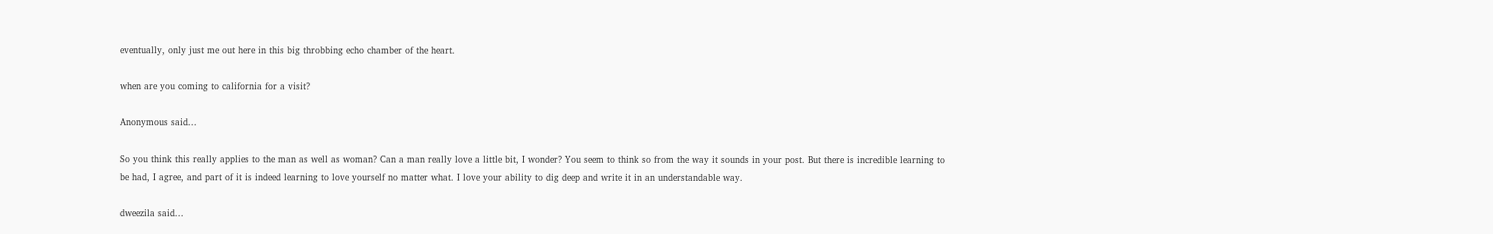eventually, only just me out here in this big throbbing echo chamber of the heart.

when are you coming to california for a visit?

Anonymous said...

So you think this really applies to the man as well as woman? Can a man really love a little bit, I wonder? You seem to think so from the way it sounds in your post. But there is incredible learning to be had, I agree, and part of it is indeed learning to love yourself no matter what. I love your ability to dig deep and write it in an understandable way.

dweezila said...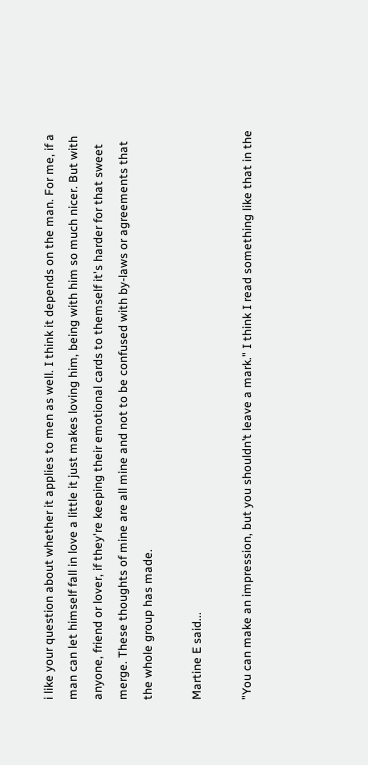i like your question about whether it applies to men as well. I think it depends on the man. For me, if a man can let himself fall in love a little it just makes loving him, being with him so much nicer. But with anyone, friend or lover, if they're keeping their emotional cards to themself it's harder for that sweet merge. These thoughts of mine are all mine and not to be confused with by-laws or agreements that the whole group has made.

Martine E said...

"You can make an impression, but you shouldn’t leave a mark." I think I read something like that in the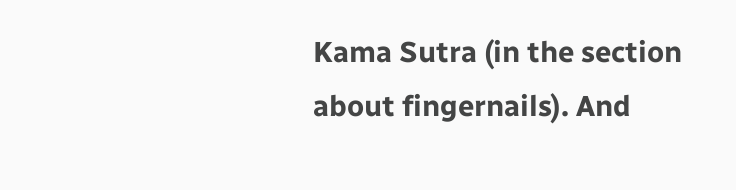Kama Sutra (in the section about fingernails). And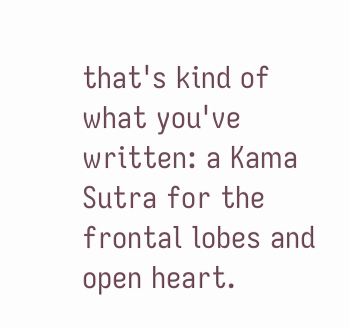that's kind of what you've written: a Kama Sutra for the frontal lobes and open heart.